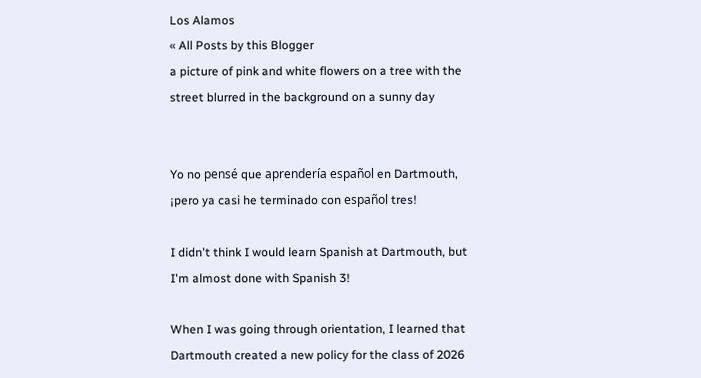Los Alamos
« All Posts by this Blogger
a picture of pink and white flowers on a tree with the street blurred in the background on a sunny day


Yo no pensé que aprendería español en Dartmouth, ¡pero ya casi he terminado con español tres!

I didn't think I would learn Spanish at Dartmouth, but I'm almost done with Spanish 3!

When I was going through orientation, I learned that Dartmouth created a new policy for the class of 2026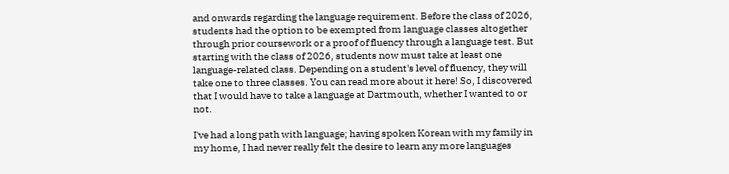and onwards regarding the language requirement. Before the class of 2026, students had the option to be exempted from language classes altogether through prior coursework or a proof of fluency through a language test. But starting with the class of 2026, students now must take at least one language-related class. Depending on a student's level of fluency, they will take one to three classes. You can read more about it here! So, I discovered that I would have to take a language at Dartmouth, whether I wanted to or not.

I've had a long path with language; having spoken Korean with my family in my home, I had never really felt the desire to learn any more languages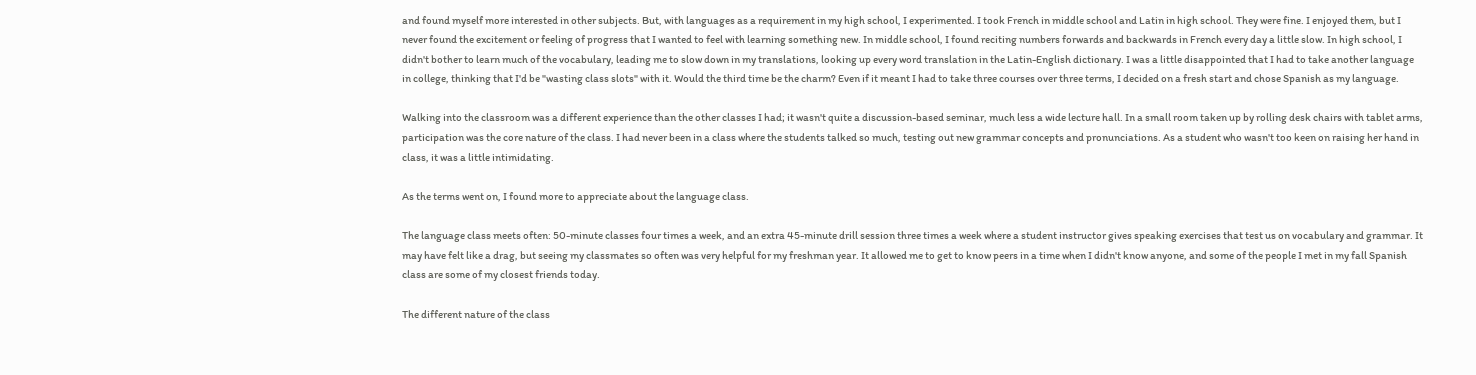and found myself more interested in other subjects. But, with languages as a requirement in my high school, I experimented. I took French in middle school and Latin in high school. They were fine. I enjoyed them, but I never found the excitement or feeling of progress that I wanted to feel with learning something new. In middle school, I found reciting numbers forwards and backwards in French every day a little slow. In high school, I didn't bother to learn much of the vocabulary, leading me to slow down in my translations, looking up every word translation in the Latin-English dictionary. I was a little disappointed that I had to take another language in college, thinking that I'd be "wasting class slots" with it. Would the third time be the charm? Even if it meant I had to take three courses over three terms, I decided on a fresh start and chose Spanish as my language.

Walking into the classroom was a different experience than the other classes I had; it wasn't quite a discussion-based seminar, much less a wide lecture hall. In a small room taken up by rolling desk chairs with tablet arms, participation was the core nature of the class. I had never been in a class where the students talked so much, testing out new grammar concepts and pronunciations. As a student who wasn't too keen on raising her hand in class, it was a little intimidating.

As the terms went on, I found more to appreciate about the language class.

The language class meets often: 50-minute classes four times a week, and an extra 45-minute drill session three times a week where a student instructor gives speaking exercises that test us on vocabulary and grammar. It may have felt like a drag, but seeing my classmates so often was very helpful for my freshman year. It allowed me to get to know peers in a time when I didn't know anyone, and some of the people I met in my fall Spanish class are some of my closest friends today.

The different nature of the class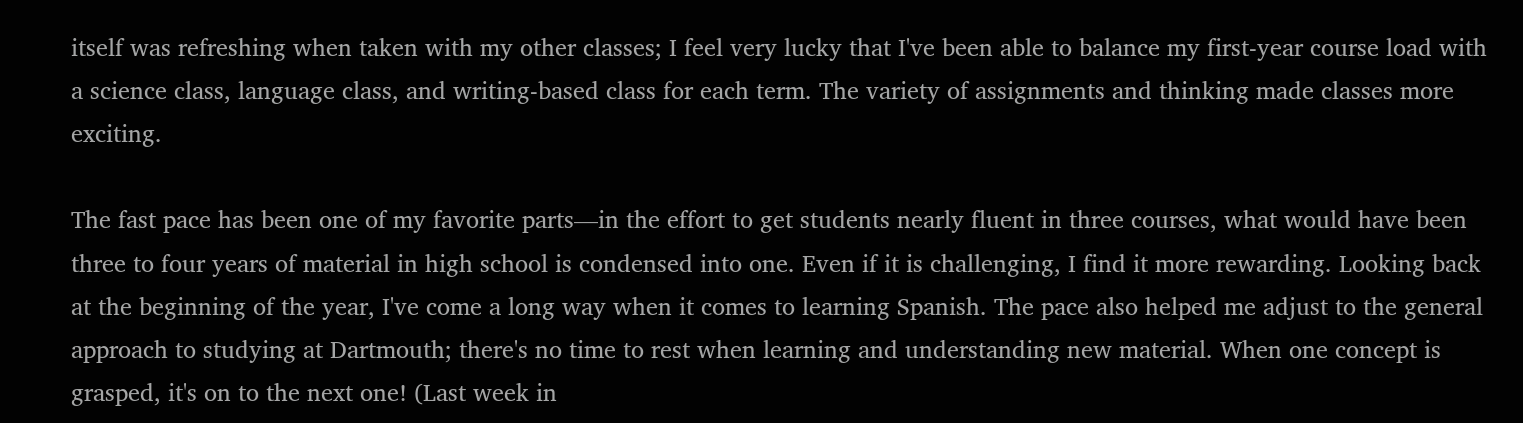itself was refreshing when taken with my other classes; I feel very lucky that I've been able to balance my first-year course load with a science class, language class, and writing-based class for each term. The variety of assignments and thinking made classes more exciting.

The fast pace has been one of my favorite parts—in the effort to get students nearly fluent in three courses, what would have been three to four years of material in high school is condensed into one. Even if it is challenging, I find it more rewarding. Looking back at the beginning of the year, I've come a long way when it comes to learning Spanish. The pace also helped me adjust to the general approach to studying at Dartmouth; there's no time to rest when learning and understanding new material. When one concept is grasped, it's on to the next one! (Last week in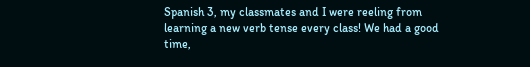Spanish 3, my classmates and I were reeling from learning a new verb tense every class! We had a good time,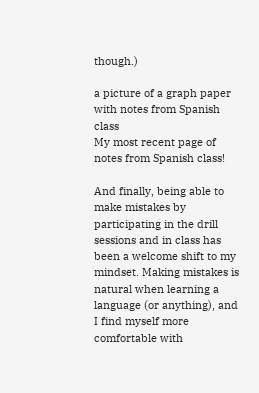though.)

a picture of a graph paper with notes from Spanish class
My most recent page of notes from Spanish class!

And finally, being able to make mistakes by participating in the drill sessions and in class has been a welcome shift to my mindset. Making mistakes is natural when learning a language (or anything), and I find myself more comfortable with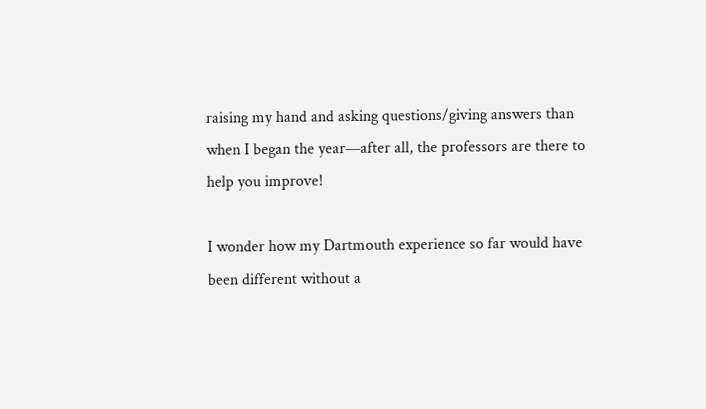raising my hand and asking questions/giving answers than when I began the year—after all, the professors are there to help you improve!

I wonder how my Dartmouth experience so far would have been different without a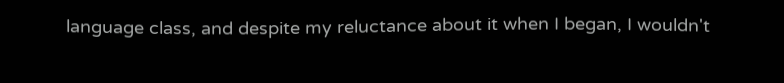language class, and despite my reluctance about it when I began, I wouldn't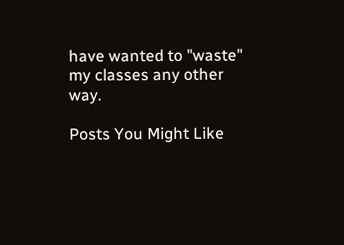have wanted to "waste" my classes any other way.

Posts You Might Like